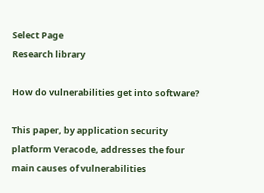Select Page
Research library

How do vulnerabilities get into software?

This paper, by application security platform Veracode, addresses the four main causes of vulnerabilities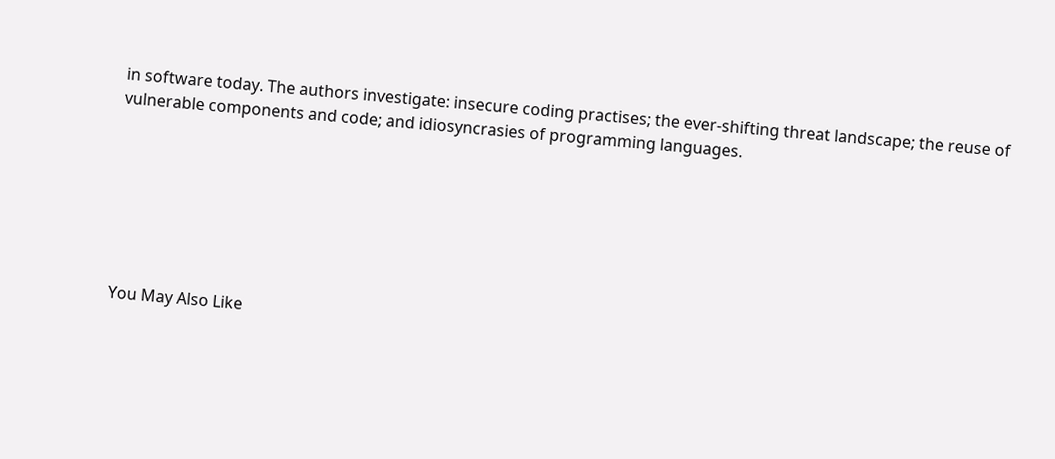in software today. The authors investigate: insecure coding practises; the ever-shifting threat landscape; the reuse of vulnerable components and code; and idiosyncrasies of programming languages.







You May Also Like